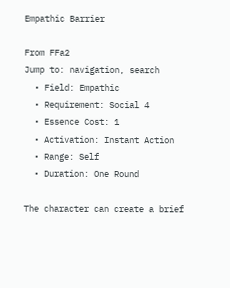Empathic Barrier

From FFa2
Jump to: navigation, search
  • Field: Empathic
  • Requirement: Social 4
  • Essence Cost: 1
  • Activation: Instant Action
  • Range: Self
  • Duration: One Round

The character can create a brief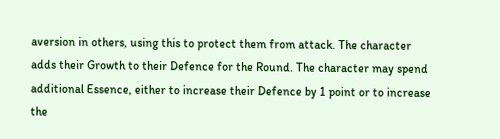aversion in others, using this to protect them from attack. The character adds their Growth to their Defence for the Round. The character may spend additional Essence, either to increase their Defence by 1 point or to increase the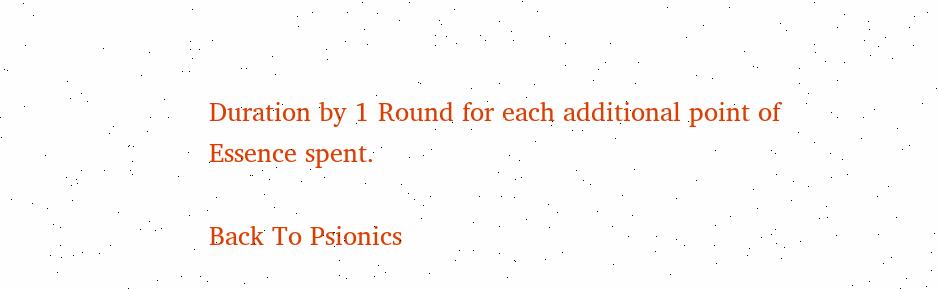Duration by 1 Round for each additional point of Essence spent.

Back To Psionics